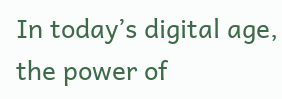In today’s digital age, the power of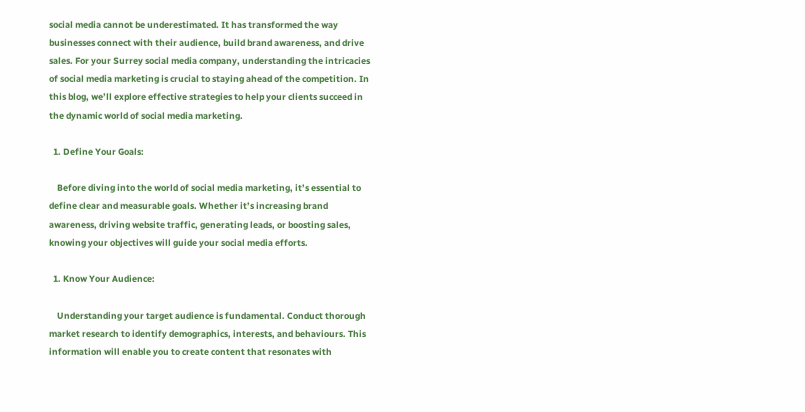social media cannot be underestimated. It has transformed the way businesses connect with their audience, build brand awareness, and drive sales. For your Surrey social media company, understanding the intricacies of social media marketing is crucial to staying ahead of the competition. In this blog, we’ll explore effective strategies to help your clients succeed in the dynamic world of social media marketing.

  1. Define Your Goals:

    Before diving into the world of social media marketing, it’s essential to define clear and measurable goals. Whether it’s increasing brand awareness, driving website traffic, generating leads, or boosting sales, knowing your objectives will guide your social media efforts.

  1. Know Your Audience:

    Understanding your target audience is fundamental. Conduct thorough market research to identify demographics, interests, and behaviours. This information will enable you to create content that resonates with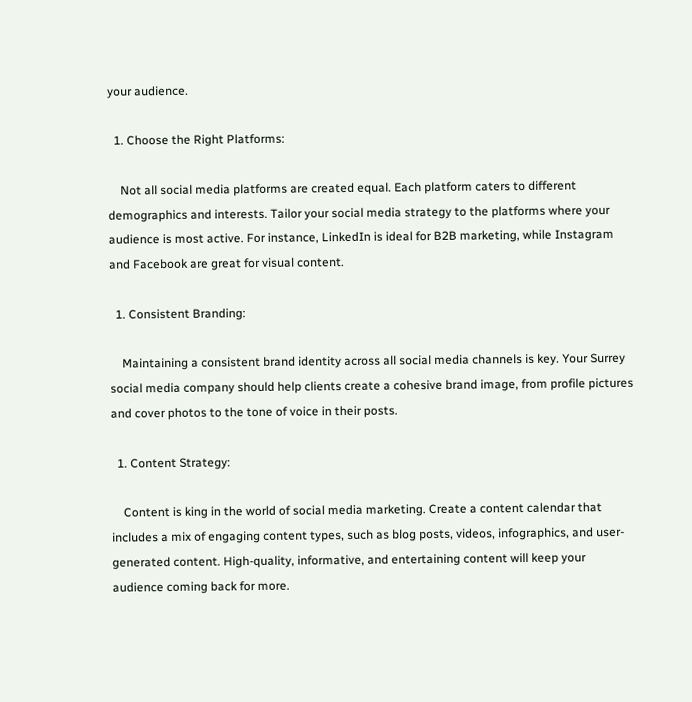your audience.

  1. Choose the Right Platforms:

    Not all social media platforms are created equal. Each platform caters to different demographics and interests. Tailor your social media strategy to the platforms where your audience is most active. For instance, LinkedIn is ideal for B2B marketing, while Instagram and Facebook are great for visual content.

  1. Consistent Branding:

    Maintaining a consistent brand identity across all social media channels is key. Your Surrey social media company should help clients create a cohesive brand image, from profile pictures and cover photos to the tone of voice in their posts.

  1. Content Strategy:

    Content is king in the world of social media marketing. Create a content calendar that includes a mix of engaging content types, such as blog posts, videos, infographics, and user-generated content. High-quality, informative, and entertaining content will keep your audience coming back for more.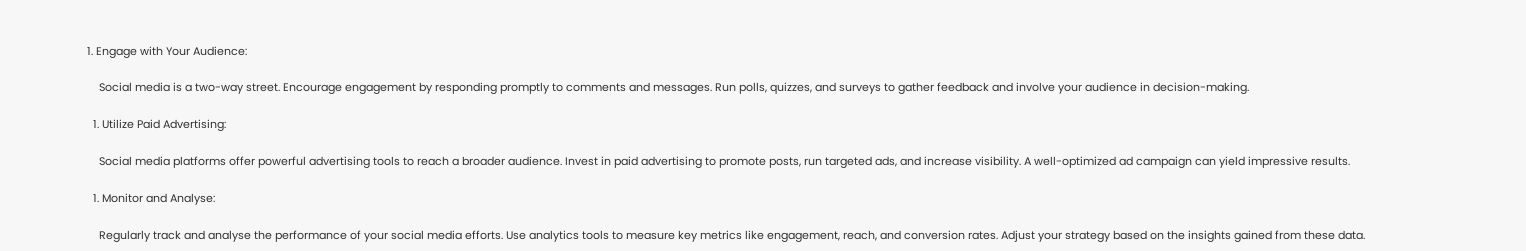1. Engage with Your Audience:

    Social media is a two-way street. Encourage engagement by responding promptly to comments and messages. Run polls, quizzes, and surveys to gather feedback and involve your audience in decision-making.

  1. Utilize Paid Advertising:

    Social media platforms offer powerful advertising tools to reach a broader audience. Invest in paid advertising to promote posts, run targeted ads, and increase visibility. A well-optimized ad campaign can yield impressive results.

  1. Monitor and Analyse:

    Regularly track and analyse the performance of your social media efforts. Use analytics tools to measure key metrics like engagement, reach, and conversion rates. Adjust your strategy based on the insights gained from these data.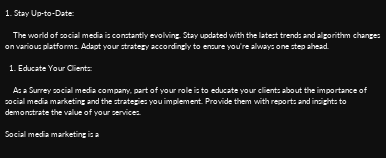1. Stay Up-to-Date:

    The world of social media is constantly evolving. Stay updated with the latest trends and algorithm changes on various platforms. Adapt your strategy accordingly to ensure you’re always one step ahead.

  1. Educate Your Clients:

    As a Surrey social media company, part of your role is to educate your clients about the importance of social media marketing and the strategies you implement. Provide them with reports and insights to demonstrate the value of your services.

Social media marketing is a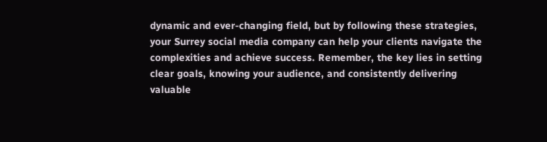dynamic and ever-changing field, but by following these strategies, your Surrey social media company can help your clients navigate the complexities and achieve success. Remember, the key lies in setting clear goals, knowing your audience, and consistently delivering valuable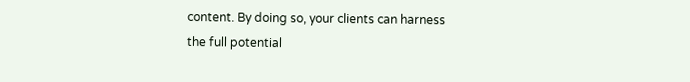content. By doing so, your clients can harness the full potential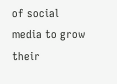of social media to grow their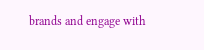brands and engage with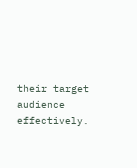their target audience effectively.